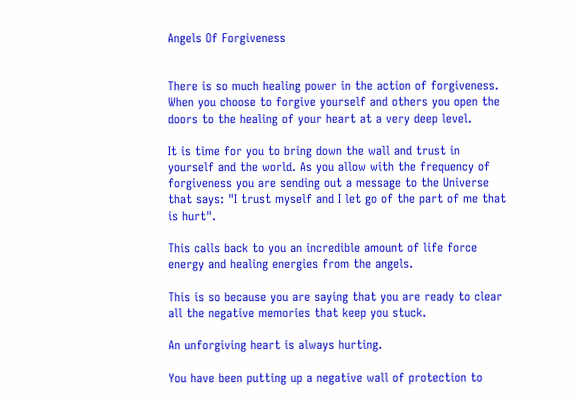Angels Of Forgiveness


There is so much healing power in the action of forgiveness. When you choose to forgive yourself and others you open the doors to the healing of your heart at a very deep level.

It is time for you to bring down the wall and trust in yourself and the world. As you allow with the frequency of forgiveness you are sending out a message to the Universe that says: "I trust myself and I let go of the part of me that is hurt".

This calls back to you an incredible amount of life force energy and healing energies from the angels.

This is so because you are saying that you are ready to clear all the negative memories that keep you stuck.

An unforgiving heart is always hurting.

You have been putting up a negative wall of protection to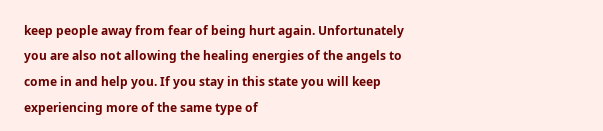keep people away from fear of being hurt again. Unfortunately you are also not allowing the healing energies of the angels to come in and help you. If you stay in this state you will keep experiencing more of the same type of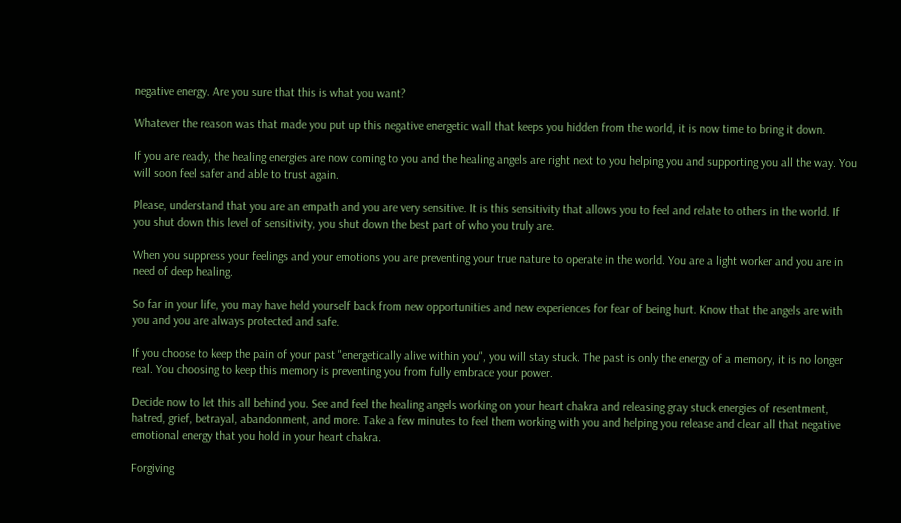negative energy. Are you sure that this is what you want?

Whatever the reason was that made you put up this negative energetic wall that keeps you hidden from the world, it is now time to bring it down.

If you are ready, the healing energies are now coming to you and the healing angels are right next to you helping you and supporting you all the way. You will soon feel safer and able to trust again.

Please, understand that you are an empath and you are very sensitive. It is this sensitivity that allows you to feel and relate to others in the world. If you shut down this level of sensitivity, you shut down the best part of who you truly are.

When you suppress your feelings and your emotions you are preventing your true nature to operate in the world. You are a light worker and you are in need of deep healing.

So far in your life, you may have held yourself back from new opportunities and new experiences for fear of being hurt. Know that the angels are with you and you are always protected and safe.

If you choose to keep the pain of your past "energetically alive within you", you will stay stuck. The past is only the energy of a memory, it is no longer real. You choosing to keep this memory is preventing you from fully embrace your power.

Decide now to let this all behind you. See and feel the healing angels working on your heart chakra and releasing gray stuck energies of resentment, hatred, grief, betrayal, abandonment, and more. Take a few minutes to feel them working with you and helping you release and clear all that negative emotional energy that you hold in your heart chakra.

Forgiving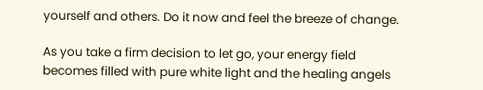yourself and others. Do it now and feel the breeze of change.

As you take a firm decision to let go, your energy field becomes filled with pure white light and the healing angels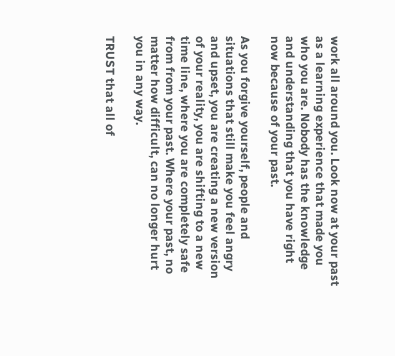work all around you. Look now at your past as a learning experience that made you who you are. Nobody has the knowledge and understanding that you have right now because of your past.

As you forgive yourself, people and situations that still make you feel angry and upset, you are creating a new version of your reality, you are shifting to a new time line, where you are completely safe from from your past. Where your past, no matter how difficult, can no longer hurt you in any way.

TRUST that all of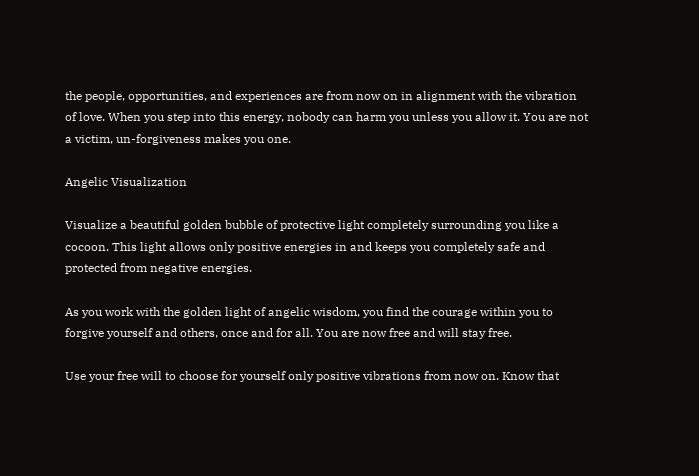the people, opportunities, and experiences are from now on in alignment with the vibration of love. When you step into this energy, nobody can harm you unless you allow it. You are not a victim, un-forgiveness makes you one.

Angelic Visualization

Visualize a beautiful golden bubble of protective light completely surrounding you like a cocoon. This light allows only positive energies in and keeps you completely safe and protected from negative energies.

As you work with the golden light of angelic wisdom, you find the courage within you to forgive yourself and others, once and for all. You are now free and will stay free.

Use your free will to choose for yourself only positive vibrations from now on. Know that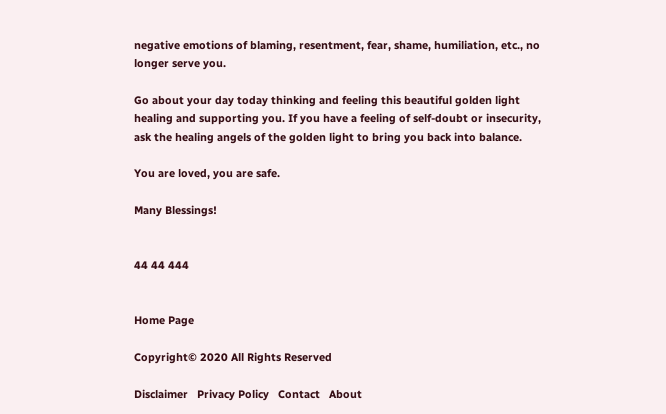negative emotions of blaming, resentment, fear, shame, humiliation, etc., no longer serve you.

Go about your day today thinking and feeling this beautiful golden light healing and supporting you. If you have a feeling of self-doubt or insecurity, ask the healing angels of the golden light to bring you back into balance.

You are loved, you are safe.

Many Blessings!


44 44 444


Home Page

Copyright© 2020 All Rights Reserved

Disclaimer   Privacy Policy   Contact   About